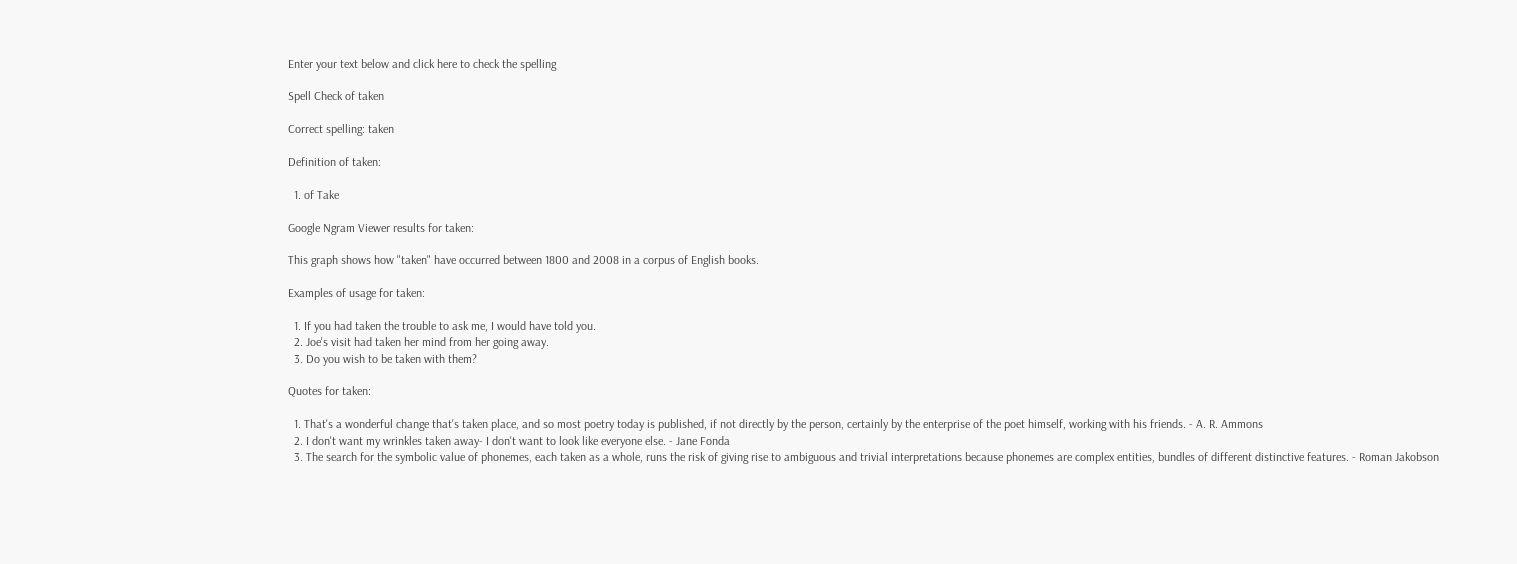Enter your text below and click here to check the spelling

Spell Check of taken

Correct spelling: taken

Definition of taken:

  1. of Take

Google Ngram Viewer results for taken:

This graph shows how "taken" have occurred between 1800 and 2008 in a corpus of English books.

Examples of usage for taken:

  1. If you had taken the trouble to ask me, I would have told you.
  2. Joe's visit had taken her mind from her going away.
  3. Do you wish to be taken with them?

Quotes for taken:

  1. That's a wonderful change that's taken place, and so most poetry today is published, if not directly by the person, certainly by the enterprise of the poet himself, working with his friends. - A. R. Ammons
  2. I don't want my wrinkles taken away- I don't want to look like everyone else. - Jane Fonda
  3. The search for the symbolic value of phonemes, each taken as a whole, runs the risk of giving rise to ambiguous and trivial interpretations because phonemes are complex entities, bundles of different distinctive features. - Roman Jakobson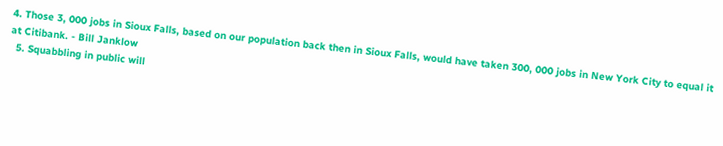4. Those 3, 000 jobs in Sioux Falls, based on our population back then in Sioux Falls, would have taken 300, 000 jobs in New York City to equal it at Citibank. - Bill Janklow
  5. Squabbling in public will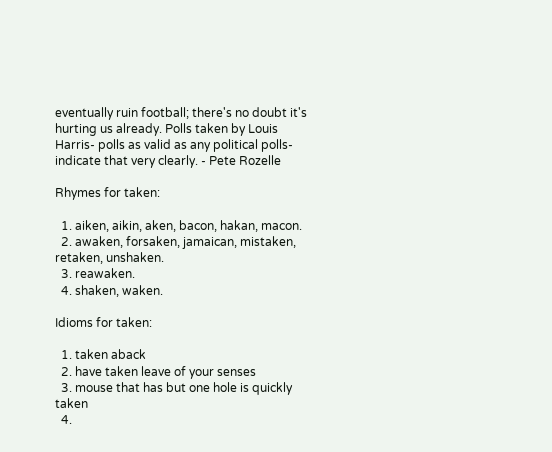eventually ruin football; there's no doubt it's hurting us already. Polls taken by Louis Harris- polls as valid as any political polls- indicate that very clearly. - Pete Rozelle

Rhymes for taken:

  1. aiken, aikin, aken, bacon, hakan, macon.
  2. awaken, forsaken, jamaican, mistaken, retaken, unshaken.
  3. reawaken.
  4. shaken, waken.

Idioms for taken:

  1. taken aback
  2. have taken leave of your senses
  3. mouse that has but one hole is quickly taken
  4.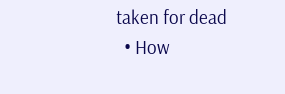taken for dead
  • How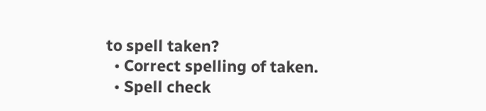to spell taken?
  • Correct spelling of taken.
  • Spell check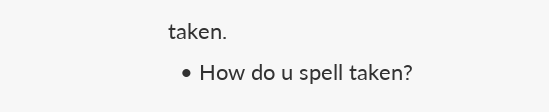taken.
  • How do u spell taken?